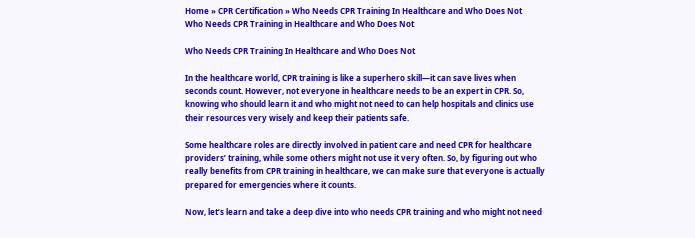Home » CPR Certification » Who Needs CPR Training In Healthcare and Who Does Not
Who Needs CPR Training in Healthcare and Who Does Not

Who Needs CPR Training In Healthcare and Who Does Not

In the healthcare world, CPR training is like a superhero skill—it can save lives when seconds count. However, not everyone in healthcare needs to be an expert in CPR. So, knowing who should learn it and who might not need to can help hospitals and clinics use their resources very wisely and keep their patients safe.

Some healthcare roles are directly involved in patient care and need CPR for healthcare providers’ training, while some others might not use it very often. So, by figuring out who really benefits from CPR training in healthcare, we can make sure that everyone is actually prepared for emergencies where it counts.

Now, let’s learn and take a deep dive into who needs CPR training and who might not need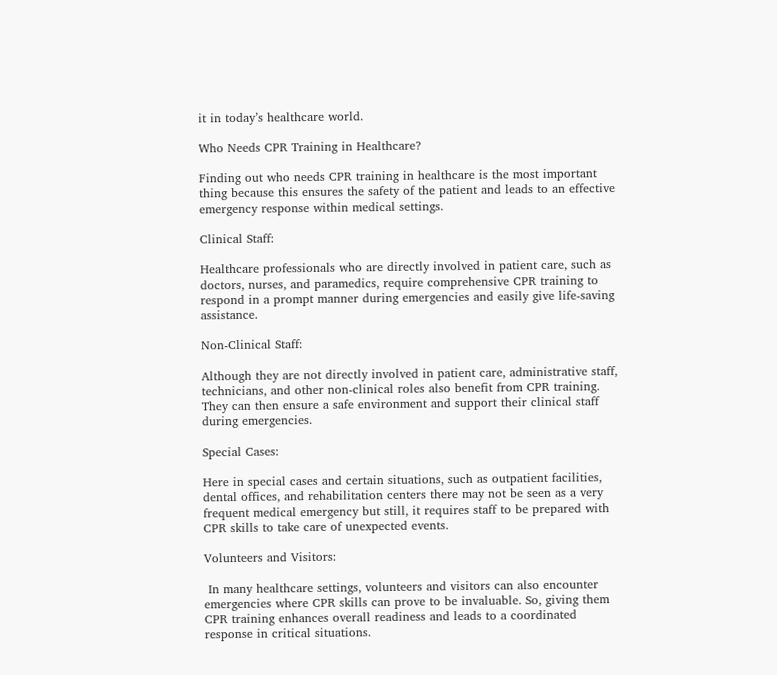it in today’s healthcare world.

Who Needs CPR Training in Healthcare?

Finding out who needs CPR training in healthcare is the most important thing because this ensures the safety of the patient and leads to an effective emergency response within medical settings.

Clinical Staff:

Healthcare professionals who are directly involved in patient care, such as doctors, nurses, and paramedics, require comprehensive CPR training to respond in a prompt manner during emergencies and easily give life-saving assistance.

Non-Clinical Staff:

Although they are not directly involved in patient care, administrative staff, technicians, and other non-clinical roles also benefit from CPR training. They can then ensure a safe environment and support their clinical staff during emergencies.

Special Cases:

Here in special cases and certain situations, such as outpatient facilities, dental offices, and rehabilitation centers there may not be seen as a very frequent medical emergency but still, it requires staff to be prepared with CPR skills to take care of unexpected events.

Volunteers and Visitors:

 In many healthcare settings, volunteers and visitors can also encounter emergencies where CPR skills can prove to be invaluable. So, giving them CPR training enhances overall readiness and leads to a coordinated response in critical situations.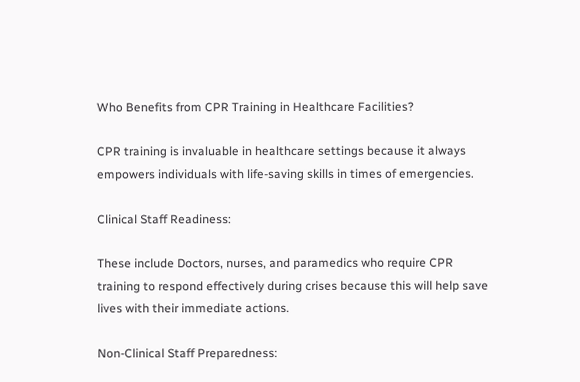Who Benefits from CPR Training in Healthcare Facilities?

CPR training is invaluable in healthcare settings because it always empowers individuals with life-saving skills in times of emergencies.

Clinical Staff Readiness:

These include Doctors, nurses, and paramedics who require CPR training to respond effectively during crises because this will help save lives with their immediate actions.

Non-Clinical Staff Preparedness: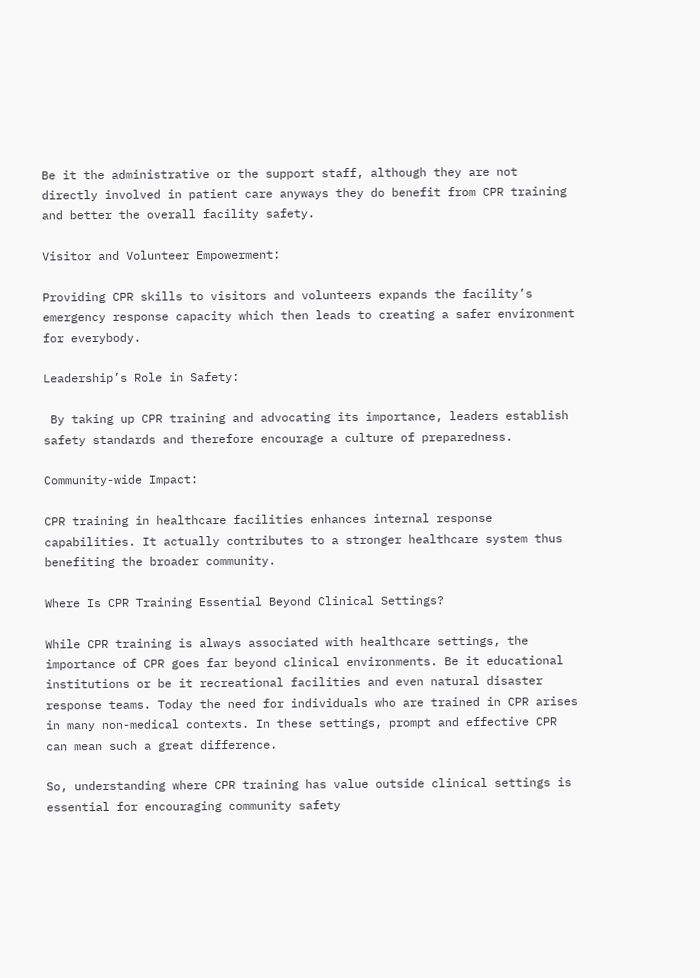Be it the administrative or the support staff, although they are not directly involved in patient care anyways they do benefit from CPR training and better the overall facility safety.

Visitor and Volunteer Empowerment:

Providing CPR skills to visitors and volunteers expands the facility’s emergency response capacity which then leads to creating a safer environment for everybody.

Leadership’s Role in Safety:

 By taking up CPR training and advocating its importance, leaders establish safety standards and therefore encourage a culture of preparedness.

Community-wide Impact:

CPR training in healthcare facilities enhances internal response capabilities. It actually contributes to a stronger healthcare system thus benefiting the broader community.

Where Is CPR Training Essential Beyond Clinical Settings?

While CPR training is always associated with healthcare settings, the importance of CPR goes far beyond clinical environments. Be it educational institutions or be it recreational facilities and even natural disaster response teams. Today the need for individuals who are trained in CPR arises in many non-medical contexts. In these settings, prompt and effective CPR  can mean such a great difference.

So, understanding where CPR training has value outside clinical settings is essential for encouraging community safety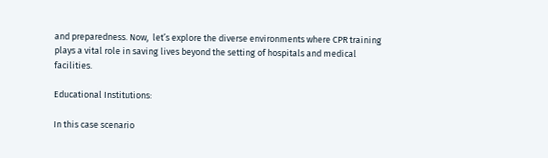and preparedness. Now,  let’s explore the diverse environments where CPR training plays a vital role in saving lives beyond the setting of hospitals and medical facilities.

Educational Institutions:

In this case scenario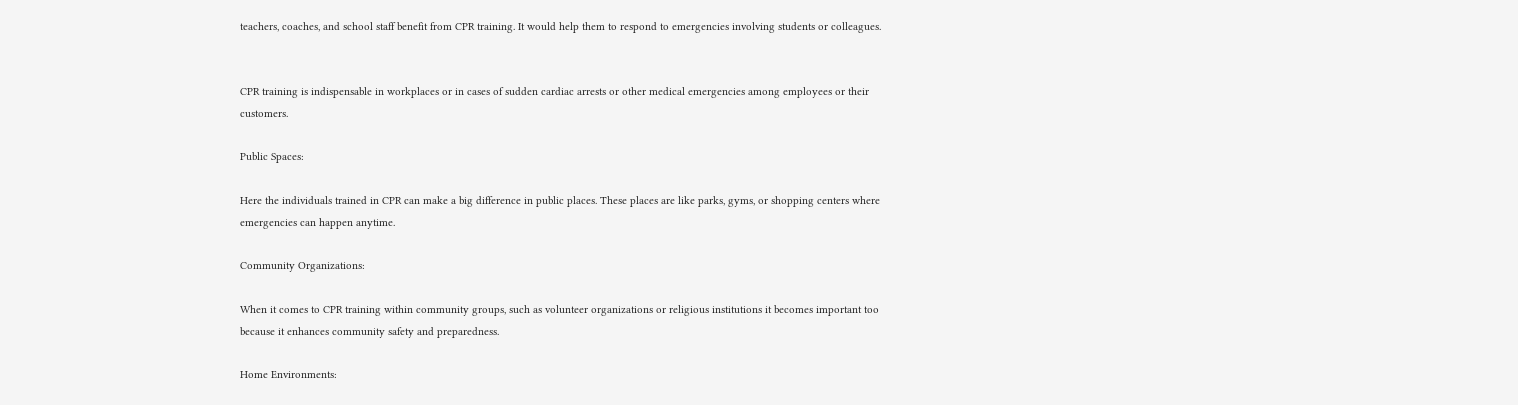teachers, coaches, and school staff benefit from CPR training. It would help them to respond to emergencies involving students or colleagues.


CPR training is indispensable in workplaces or in cases of sudden cardiac arrests or other medical emergencies among employees or their customers.

Public Spaces:

Here the individuals trained in CPR can make a big difference in public places. These places are like parks, gyms, or shopping centers where emergencies can happen anytime.

Community Organizations:

When it comes to CPR training within community groups, such as volunteer organizations or religious institutions it becomes important too because it enhances community safety and preparedness.

Home Environments: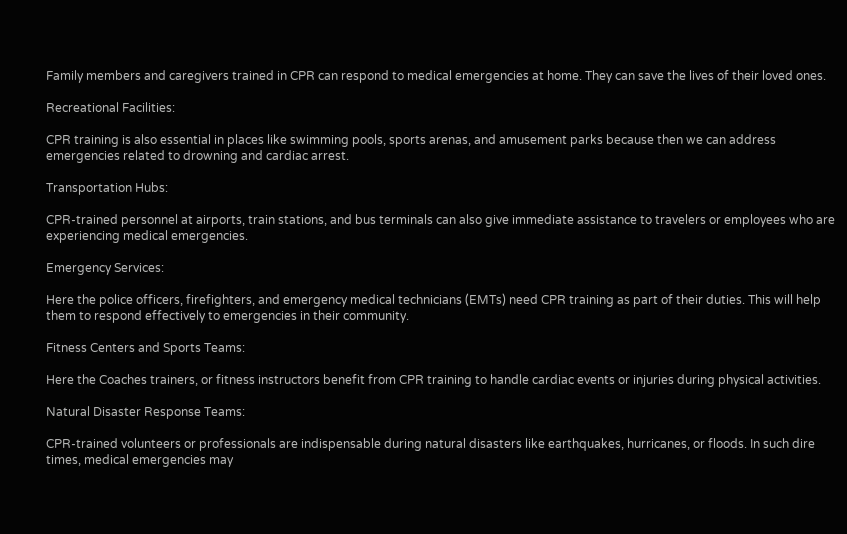Family members and caregivers trained in CPR can respond to medical emergencies at home. They can save the lives of their loved ones.

Recreational Facilities:

CPR training is also essential in places like swimming pools, sports arenas, and amusement parks because then we can address emergencies related to drowning and cardiac arrest.

Transportation Hubs:

CPR-trained personnel at airports, train stations, and bus terminals can also give immediate assistance to travelers or employees who are experiencing medical emergencies.

Emergency Services:

Here the police officers, firefighters, and emergency medical technicians (EMTs) need CPR training as part of their duties. This will help them to respond effectively to emergencies in their community.

Fitness Centers and Sports Teams:

Here the Coaches trainers, or fitness instructors benefit from CPR training to handle cardiac events or injuries during physical activities.

Natural Disaster Response Teams:

CPR-trained volunteers or professionals are indispensable during natural disasters like earthquakes, hurricanes, or floods. In such dire times, medical emergencies may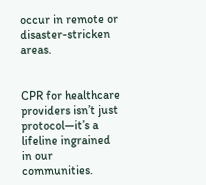occur in remote or disaster-stricken areas.


CPR for healthcare providers isn’t just protocol—it’s a lifeline ingrained in our communities.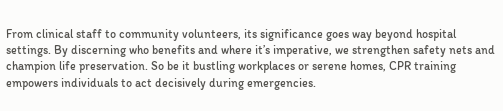From clinical staff to community volunteers, its significance goes way beyond hospital settings. By discerning who benefits and where it’s imperative, we strengthen safety nets and champion life preservation. So be it bustling workplaces or serene homes, CPR training empowers individuals to act decisively during emergencies.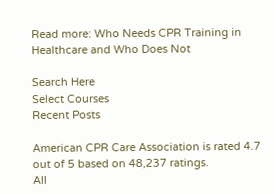Read more: Who Needs CPR Training in Healthcare and Who Does Not

Search Here
Select Courses
Recent Posts

American CPR Care Association is rated 4.7 out of 5 based on 48,237 ratings.
All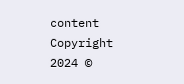content Copyright 2024 ©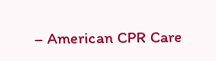– American CPR Care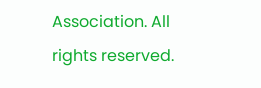Association. All rights reserved.